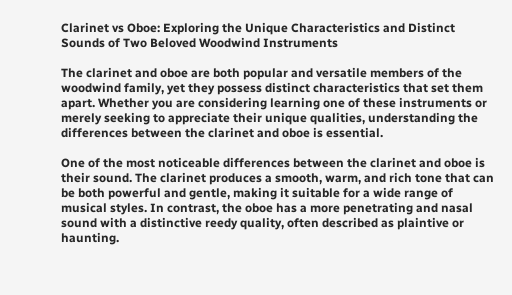Clarinet vs Oboe: Exploring the Unique Characteristics and Distinct Sounds of Two Beloved Woodwind Instruments

The clarinet and oboe are both popular and versatile members of the woodwind family, yet they possess distinct characteristics that set them apart. Whether you are considering learning one of these instruments or merely seeking to appreciate their unique qualities, understanding the differences between the clarinet and oboe is essential.

One of the most noticeable differences between the clarinet and oboe is their sound. The clarinet produces a smooth, warm, and rich tone that can be both powerful and gentle, making it suitable for a wide range of musical styles. In contrast, the oboe has a more penetrating and nasal sound with a distinctive reedy quality, often described as plaintive or haunting.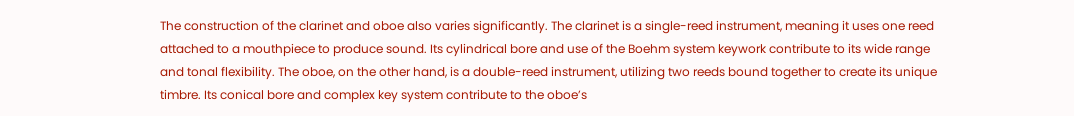The construction of the clarinet and oboe also varies significantly. The clarinet is a single-reed instrument, meaning it uses one reed attached to a mouthpiece to produce sound. Its cylindrical bore and use of the Boehm system keywork contribute to its wide range and tonal flexibility. The oboe, on the other hand, is a double-reed instrument, utilizing two reeds bound together to create its unique timbre. Its conical bore and complex key system contribute to the oboe’s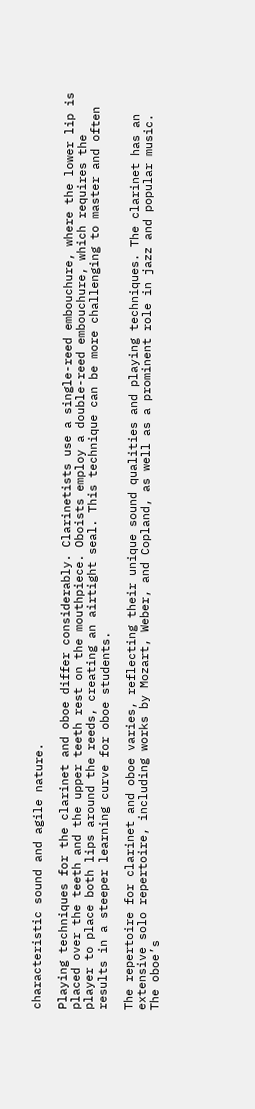characteristic sound and agile nature.

Playing techniques for the clarinet and oboe differ considerably. Clarinetists use a single-reed embouchure, where the lower lip is placed over the teeth and the upper teeth rest on the mouthpiece. Oboists employ a double-reed embouchure, which requires the player to place both lips around the reeds, creating an airtight seal. This technique can be more challenging to master and often results in a steeper learning curve for oboe students.

The repertoire for clarinet and oboe varies, reflecting their unique sound qualities and playing techniques. The clarinet has an extensive solo repertoire, including works by Mozart, Weber, and Copland, as well as a prominent role in jazz and popular music. The oboe’s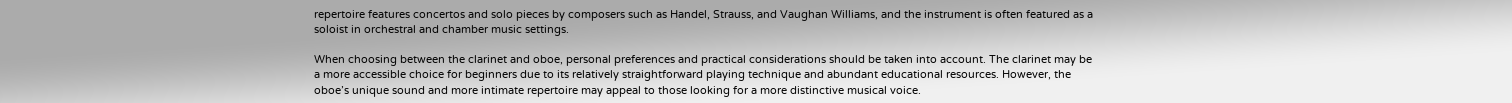repertoire features concertos and solo pieces by composers such as Handel, Strauss, and Vaughan Williams, and the instrument is often featured as a soloist in orchestral and chamber music settings.

When choosing between the clarinet and oboe, personal preferences and practical considerations should be taken into account. The clarinet may be a more accessible choice for beginners due to its relatively straightforward playing technique and abundant educational resources. However, the oboe’s unique sound and more intimate repertoire may appeal to those looking for a more distinctive musical voice.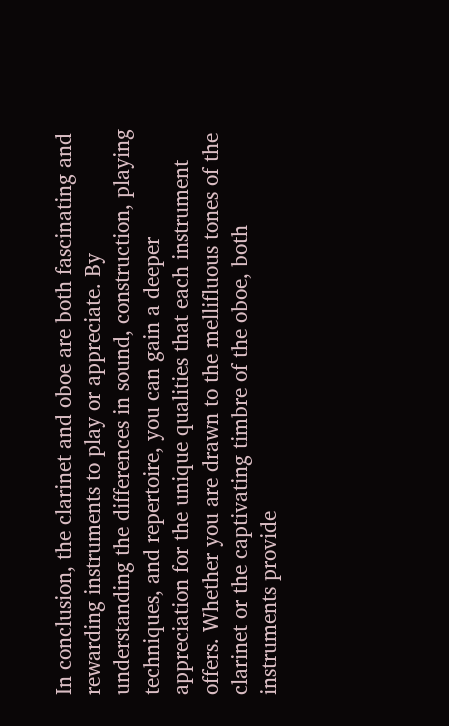In conclusion, the clarinet and oboe are both fascinating and rewarding instruments to play or appreciate. By understanding the differences in sound, construction, playing techniques, and repertoire, you can gain a deeper appreciation for the unique qualities that each instrument offers. Whether you are drawn to the mellifluous tones of the clarinet or the captivating timbre of the oboe, both instruments provide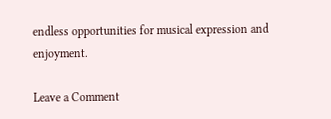endless opportunities for musical expression and enjoyment.

Leave a Comment